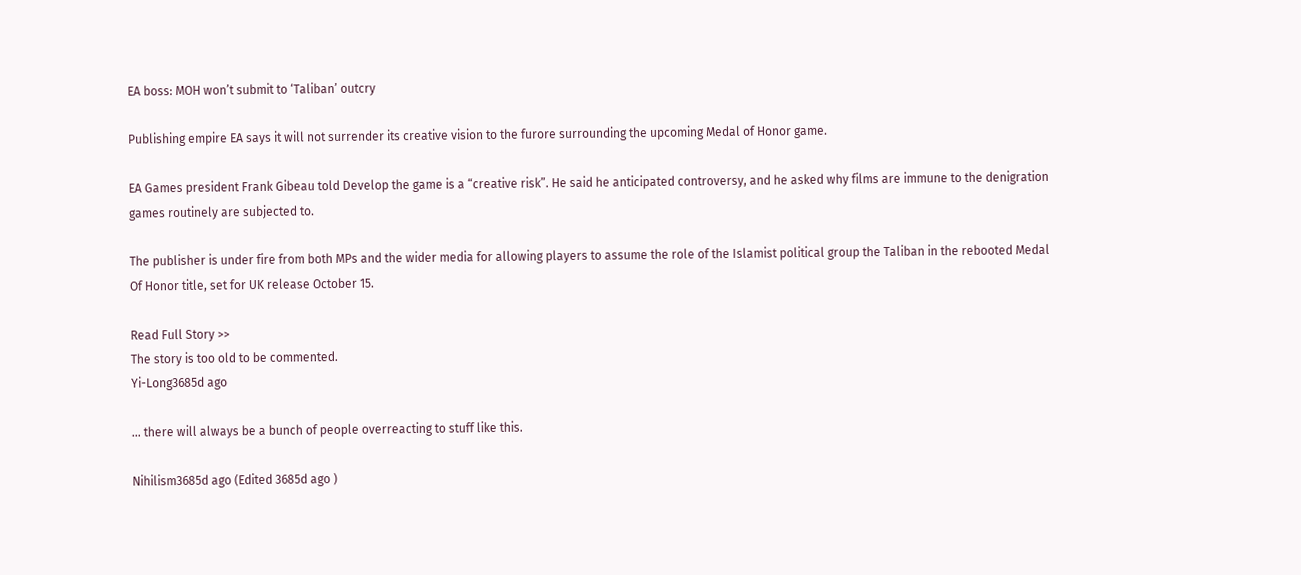EA boss: MOH won’t submit to ‘Taliban’ outcry

Publishing empire EA says it will not surrender its creative vision to the furore surrounding the upcoming Medal of Honor game.

EA Games president Frank Gibeau told Develop the game is a “creative risk”. He said he anticipated controversy, and he asked why films are immune to the denigration games routinely are subjected to.

The publisher is under fire from both MPs and the wider media for allowing players to assume the role of the Islamist political group the Taliban in the rebooted Medal Of Honor title, set for UK release October 15.

Read Full Story >>
The story is too old to be commented.
Yi-Long3685d ago

... there will always be a bunch of people overreacting to stuff like this.

Nihilism3685d ago (Edited 3685d ago )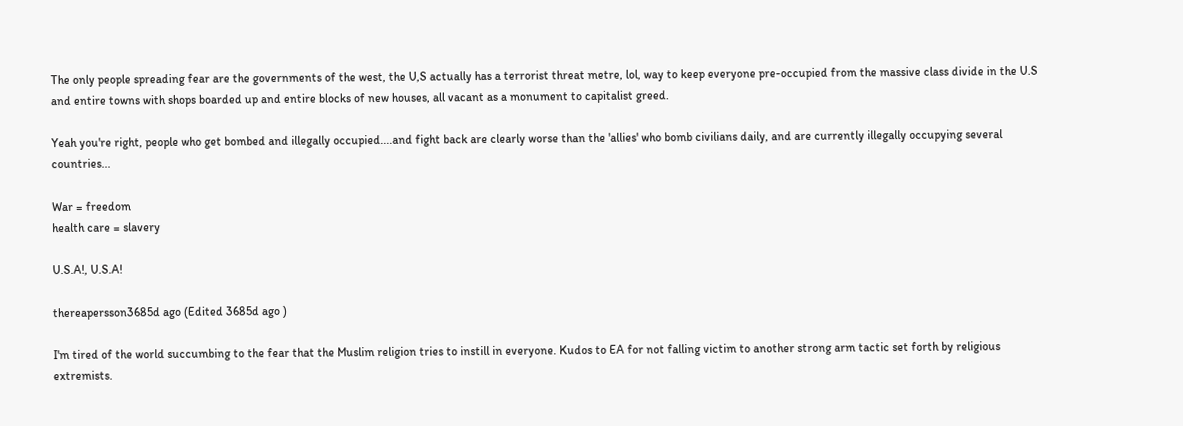The only people spreading fear are the governments of the west, the U,S actually has a terrorist threat metre, lol, way to keep everyone pre-occupied from the massive class divide in the U.S and entire towns with shops boarded up and entire blocks of new houses, all vacant as a monument to capitalist greed.

Yeah you're right, people who get bombed and illegally occupied....and fight back are clearly worse than the 'allies' who bomb civilians daily, and are currently illegally occupying several countries...

War = freedom
health care = slavery

U.S.A!, U.S.A!

thereapersson3685d ago (Edited 3685d ago )

I'm tired of the world succumbing to the fear that the Muslim religion tries to instill in everyone. Kudos to EA for not falling victim to another strong arm tactic set forth by religious extremists.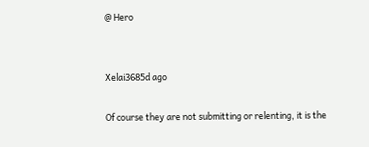@ Hero


Xelai3685d ago

Of course they are not submitting or relenting, it is the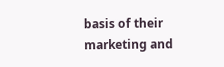basis of their marketing and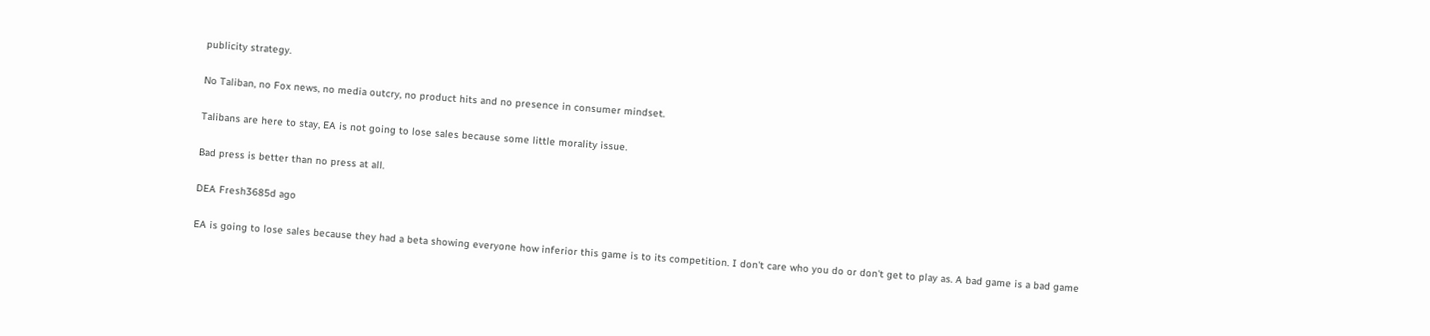publicity strategy.

No Taliban, no Fox news, no media outcry, no product hits and no presence in consumer mindset.

Talibans are here to stay, EA is not going to lose sales because some little morality issue.

Bad press is better than no press at all.

DEA Fresh3685d ago

EA is going to lose sales because they had a beta showing everyone how inferior this game is to its competition. I don't care who you do or don't get to play as. A bad game is a bad game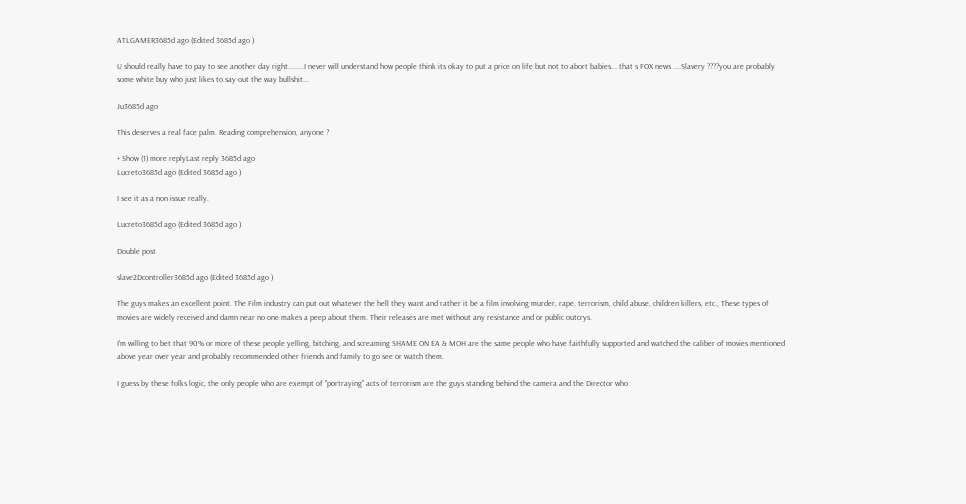ATLGAMER3685d ago (Edited 3685d ago )

U should really have to pay to see another day right........I never will understand how people think its okay to put a price on life but not to abort babies... that s FOX news ....Slavery ????you are probably some white buy who just likes to say out the way bullshit...

Ju3685d ago

This deserves a real face palm. Reading comprehension, anyone ?

+ Show (1) more replyLast reply 3685d ago
Lucreto3685d ago (Edited 3685d ago )

I see it as a non issue really.

Lucreto3685d ago (Edited 3685d ago )

Double post

slave2Dcontroller3685d ago (Edited 3685d ago )

The guys makes an excellent point. The Film industry can put out whatever the hell they want and rather it be a film involving murder, rape, terrorism, child abuse, children killers, etc., These types of movies are widely received and damn near no one makes a peep about them. Their releases are met without any resistance and or public outcrys.

I'm willing to bet that 90% or more of these people yelling, bitching, and screaming SHAME ON EA & MOH are the same people who have faithfully supported and watched the caliber of movies mentioned above year over year and probably recommended other friends and family to go see or watch them.

I guess by these folks logic, the only people who are exempt of "portraying" acts of terrorism are the guys standing behind the camera and the Director who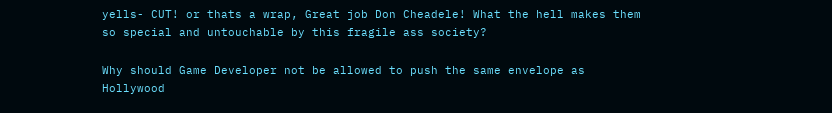yells- CUT! or thats a wrap, Great job Don Cheadele! What the hell makes them so special and untouchable by this fragile ass society?

Why should Game Developer not be allowed to push the same envelope as Hollywood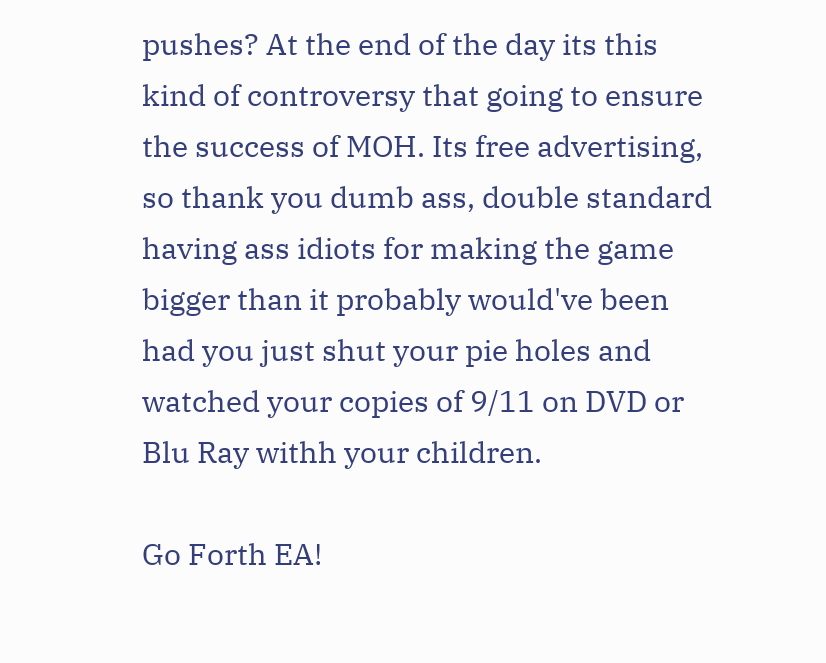pushes? At the end of the day its this kind of controversy that going to ensure the success of MOH. Its free advertising, so thank you dumb ass, double standard having ass idiots for making the game bigger than it probably would've been had you just shut your pie holes and watched your copies of 9/11 on DVD or Blu Ray withh your children.

Go Forth EA!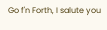Go f'n Forth, I salute you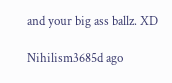and your big ass ballz. XD

Nihilism3685d ago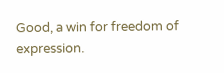Good, a win for freedom of expression.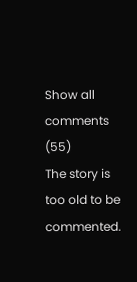Show all comments (55)
The story is too old to be commented.